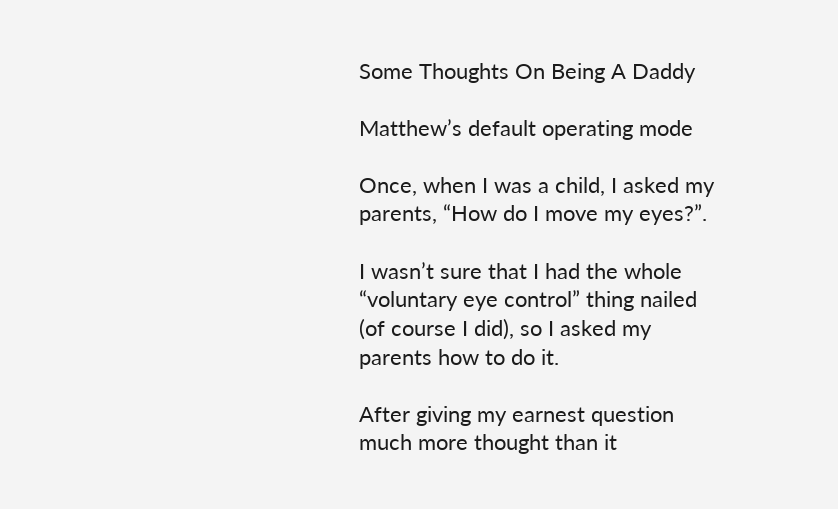Some Thoughts On Being A Daddy

Matthew’s default operating mode

Once, when I was a child, I asked my parents, “How do I move my eyes?”.

I wasn’t sure that I had the whole “voluntary eye control” thing nailed (of course I did), so I asked my parents how to do it.

After giving my earnest question much more thought than it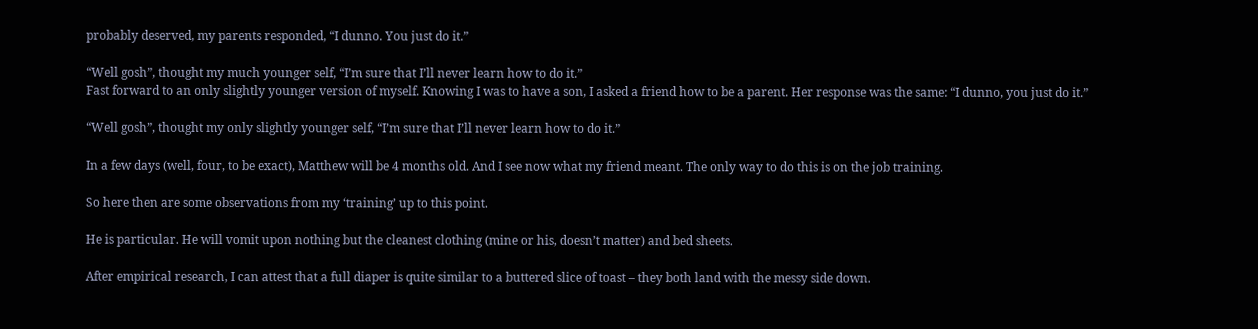probably deserved, my parents responded, “I dunno. You just do it.”

“Well gosh”, thought my much younger self, “I’m sure that I’ll never learn how to do it.”
Fast forward to an only slightly younger version of myself. Knowing I was to have a son, I asked a friend how to be a parent. Her response was the same: “I dunno, you just do it.”

“Well gosh”, thought my only slightly younger self, “I’m sure that I’ll never learn how to do it.”

In a few days (well, four, to be exact), Matthew will be 4 months old. And I see now what my friend meant. The only way to do this is on the job training.

So here then are some observations from my ‘training’ up to this point.

He is particular. He will vomit upon nothing but the cleanest clothing (mine or his, doesn’t matter) and bed sheets.

After empirical research, I can attest that a full diaper is quite similar to a buttered slice of toast – they both land with the messy side down.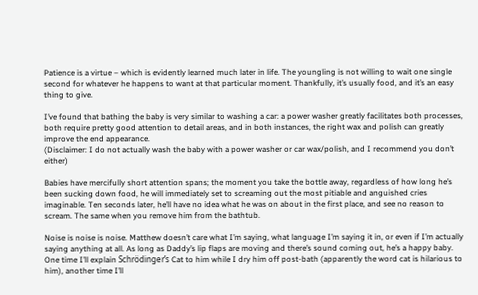Patience is a virtue – which is evidently learned much later in life. The youngling is not willing to wait one single second for whatever he happens to want at that particular moment. Thankfully, it’s usually food, and it’s an easy thing to give.

I’ve found that bathing the baby is very similar to washing a car: a power washer greatly facilitates both processes, both require pretty good attention to detail areas, and in both instances, the right wax and polish can greatly improve the end appearance.
(Disclaimer: I do not actually wash the baby with a power washer or car wax/polish, and I recommend you don’t either)

Babies have mercifully short attention spans; the moment you take the bottle away, regardless of how long he’s been sucking down food, he will immediately set to screaming out the most pitiable and anguished cries imaginable. Ten seconds later, he’ll have no idea what he was on about in the first place, and see no reason to scream. The same when you remove him from the bathtub.

Noise is noise is noise. Matthew doesn’t care what I’m saying, what language I’m saying it in, or even if I’m actually saying anything at all. As long as Daddy’s lip flaps are moving and there’s sound coming out, he’s a happy baby. One time I’ll explain Schrödinger’s Cat to him while I dry him off post-bath (apparently the word cat is hilarious to him), another time I’ll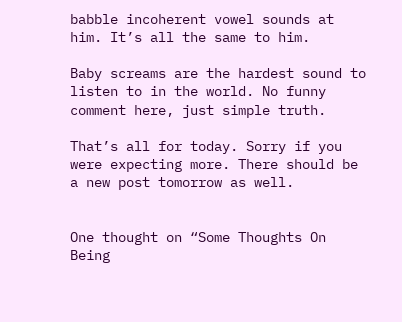babble incoherent vowel sounds at him. It’s all the same to him.

Baby screams are the hardest sound to listen to in the world. No funny comment here, just simple truth.

That’s all for today. Sorry if you were expecting more. There should be a new post tomorrow as well.


One thought on “Some Thoughts On Being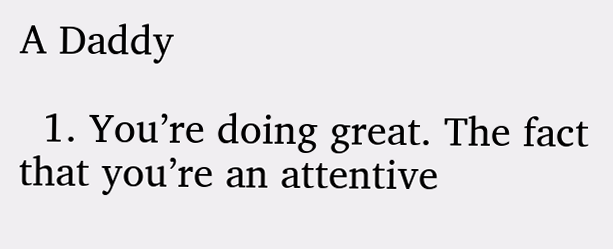A Daddy

  1. You’re doing great. The fact that you’re an attentive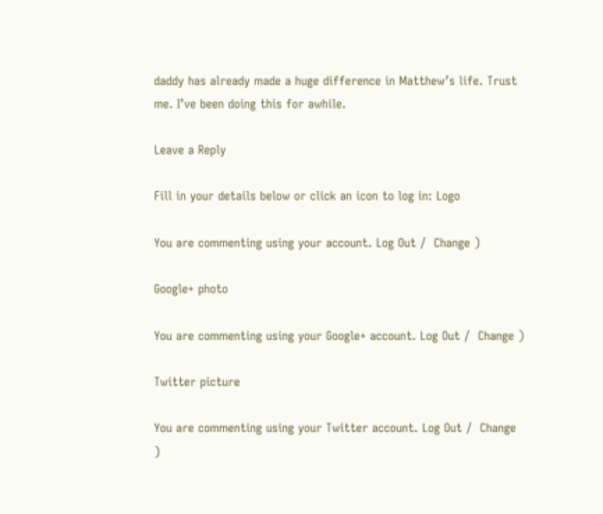daddy has already made a huge difference in Matthew’s life. Trust me. I’ve been doing this for awhile.

Leave a Reply

Fill in your details below or click an icon to log in: Logo

You are commenting using your account. Log Out /  Change )

Google+ photo

You are commenting using your Google+ account. Log Out /  Change )

Twitter picture

You are commenting using your Twitter account. Log Out /  Change )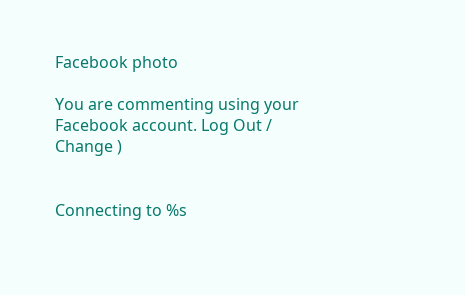Facebook photo

You are commenting using your Facebook account. Log Out /  Change )


Connecting to %s